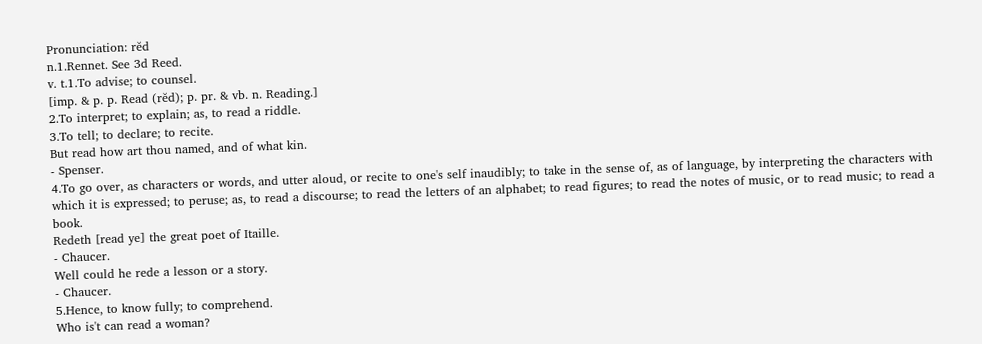Pronunciation: rĕd
n.1.Rennet. See 3d Reed.
v. t.1.To advise; to counsel.
[imp. & p. p. Read (rĕd); p. pr. & vb. n. Reading.]
2.To interpret; to explain; as, to read a riddle.
3.To tell; to declare; to recite.
But read how art thou named, and of what kin.
- Spenser.
4.To go over, as characters or words, and utter aloud, or recite to one's self inaudibly; to take in the sense of, as of language, by interpreting the characters with which it is expressed; to peruse; as, to read a discourse; to read the letters of an alphabet; to read figures; to read the notes of music, or to read music; to read a book.
Redeth [read ye] the great poet of Itaille.
- Chaucer.
Well could he rede a lesson or a story.
- Chaucer.
5.Hence, to know fully; to comprehend.
Who is't can read a woman?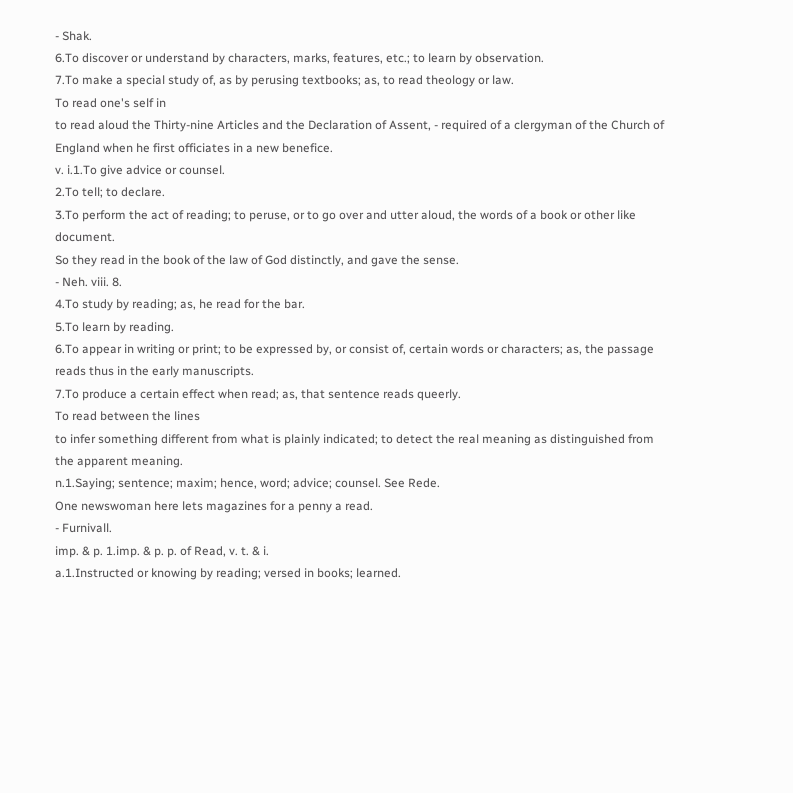- Shak.
6.To discover or understand by characters, marks, features, etc.; to learn by observation.
7.To make a special study of, as by perusing textbooks; as, to read theology or law.
To read one's self in
to read aloud the Thirty-nine Articles and the Declaration of Assent, - required of a clergyman of the Church of England when he first officiates in a new benefice.
v. i.1.To give advice or counsel.
2.To tell; to declare.
3.To perform the act of reading; to peruse, or to go over and utter aloud, the words of a book or other like document.
So they read in the book of the law of God distinctly, and gave the sense.
- Neh. viii. 8.
4.To study by reading; as, he read for the bar.
5.To learn by reading.
6.To appear in writing or print; to be expressed by, or consist of, certain words or characters; as, the passage reads thus in the early manuscripts.
7.To produce a certain effect when read; as, that sentence reads queerly.
To read between the lines
to infer something different from what is plainly indicated; to detect the real meaning as distinguished from the apparent meaning.
n.1.Saying; sentence; maxim; hence, word; advice; counsel. See Rede.
One newswoman here lets magazines for a penny a read.
- Furnivall.
imp. & p. 1.imp. & p. p. of Read, v. t. & i.
a.1.Instructed or knowing by reading; versed in books; learned.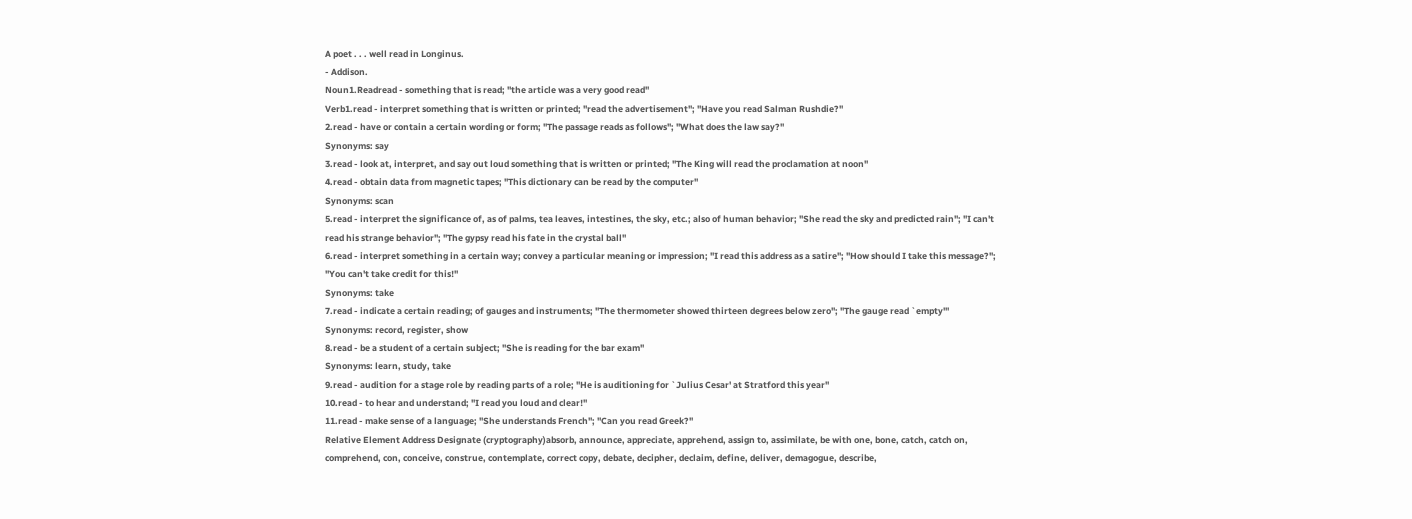A poet . . . well read in Longinus.
- Addison.
Noun1.Readread - something that is read; "the article was a very good read"
Verb1.read - interpret something that is written or printed; "read the advertisement"; "Have you read Salman Rushdie?"
2.read - have or contain a certain wording or form; "The passage reads as follows"; "What does the law say?"
Synonyms: say
3.read - look at, interpret, and say out loud something that is written or printed; "The King will read the proclamation at noon"
4.read - obtain data from magnetic tapes; "This dictionary can be read by the computer"
Synonyms: scan
5.read - interpret the significance of, as of palms, tea leaves, intestines, the sky, etc.; also of human behavior; "She read the sky and predicted rain"; "I can't read his strange behavior"; "The gypsy read his fate in the crystal ball"
6.read - interpret something in a certain way; convey a particular meaning or impression; "I read this address as a satire"; "How should I take this message?"; "You can't take credit for this!"
Synonyms: take
7.read - indicate a certain reading; of gauges and instruments; "The thermometer showed thirteen degrees below zero"; "The gauge read `empty'"
Synonyms: record, register, show
8.read - be a student of a certain subject; "She is reading for the bar exam"
Synonyms: learn, study, take
9.read - audition for a stage role by reading parts of a role; "He is auditioning for `Julius Cesar' at Stratford this year"
10.read - to hear and understand; "I read you loud and clear!"
11.read - make sense of a language; "She understands French"; "Can you read Greek?"
Relative Element Address Designate (cryptography)absorb, announce, appreciate, apprehend, assign to, assimilate, be with one, bone, catch, catch on, comprehend, con, conceive, construe, contemplate, correct copy, debate, decipher, declaim, define, deliver, demagogue, describe,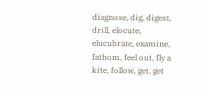diagnose, dig, digest, drill, elocute, elucubrate, examine, fathom, feel out, fly a kite, follow, get, get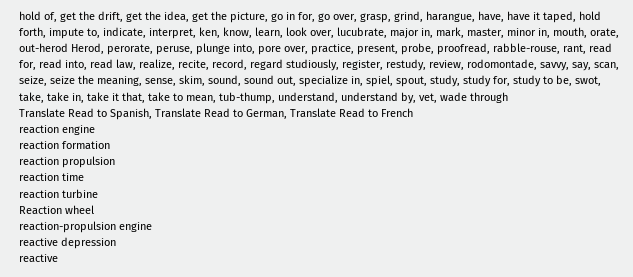hold of, get the drift, get the idea, get the picture, go in for, go over, grasp, grind, harangue, have, have it taped, hold forth, impute to, indicate, interpret, ken, know, learn, look over, lucubrate, major in, mark, master, minor in, mouth, orate, out-herod Herod, perorate, peruse, plunge into, pore over, practice, present, probe, proofread, rabble-rouse, rant, read for, read into, read law, realize, recite, record, regard studiously, register, restudy, review, rodomontade, savvy, say, scan, seize, seize the meaning, sense, skim, sound, sound out, specialize in, spiel, spout, study, study for, study to be, swot, take, take in, take it that, take to mean, tub-thump, understand, understand by, vet, wade through
Translate Read to Spanish, Translate Read to German, Translate Read to French
reaction engine
reaction formation
reaction propulsion
reaction time
reaction turbine
Reaction wheel
reaction-propulsion engine
reactive depression
reactive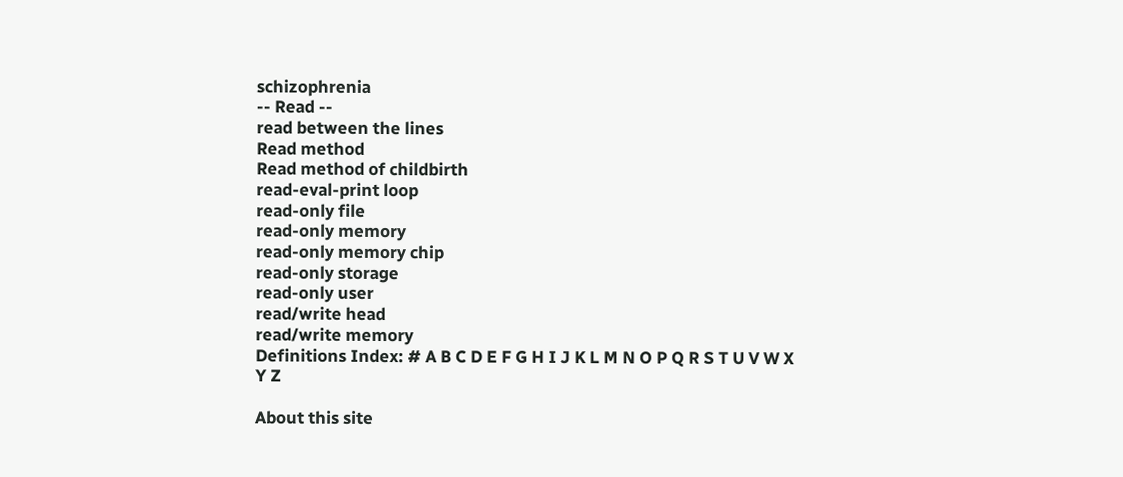schizophrenia
-- Read --
read between the lines
Read method
Read method of childbirth
read-eval-print loop
read-only file
read-only memory
read-only memory chip
read-only storage
read-only user
read/write head
read/write memory
Definitions Index: # A B C D E F G H I J K L M N O P Q R S T U V W X Y Z

About this site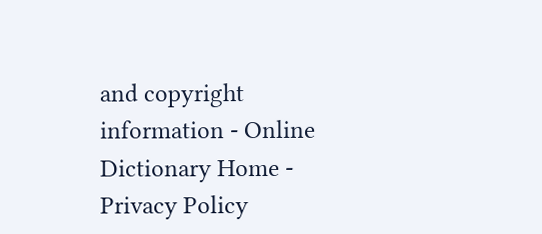and copyright information - Online Dictionary Home - Privacy Policy